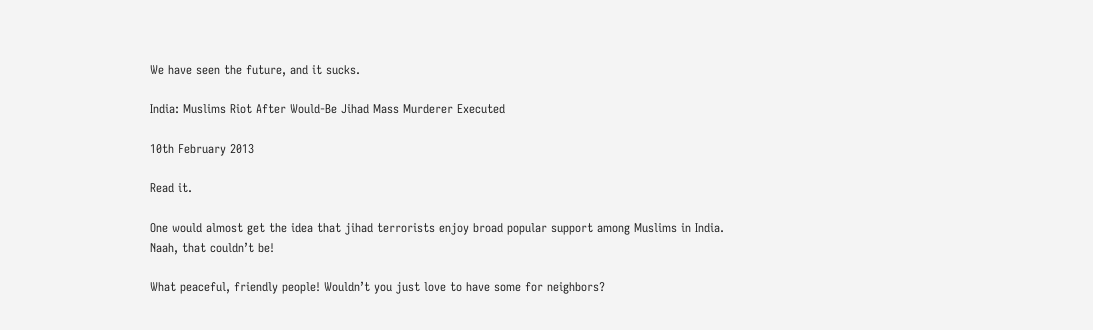We have seen the future, and it sucks.

India: Muslims Riot After Would-Be Jihad Mass Murderer Executed

10th February 2013

Read it.

One would almost get the idea that jihad terrorists enjoy broad popular support among Muslims in India. Naah, that couldn’t be!

What peaceful, friendly people! Wouldn’t you just love to have some for neighbors?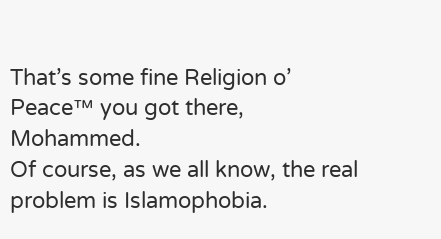That’s some fine Religion o’ Peace™ you got there, Mohammed.
Of course, as we all know, the real problem is Islamophobia.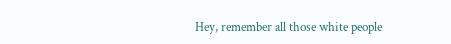Hey, remember all those white people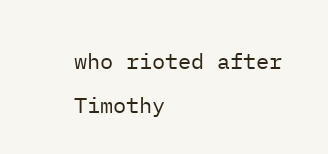who rioted after Timothy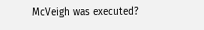McVeigh was executed?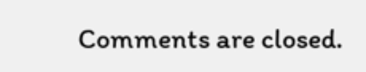Comments are closed.